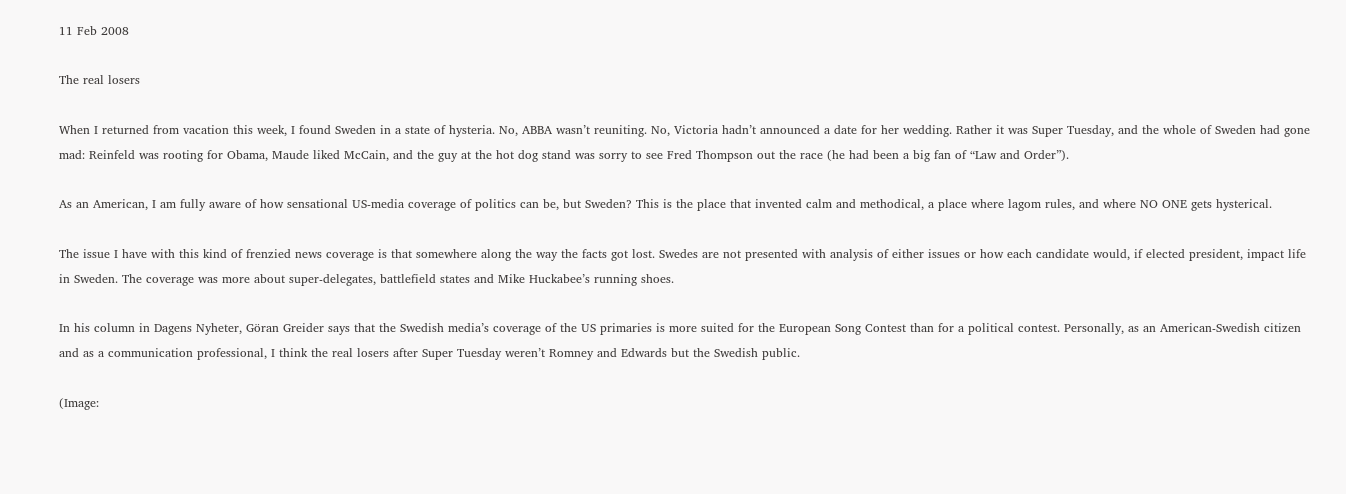11 Feb 2008

The real losers

When I returned from vacation this week, I found Sweden in a state of hysteria. No, ABBA wasn’t reuniting. No, Victoria hadn’t announced a date for her wedding. Rather it was Super Tuesday, and the whole of Sweden had gone mad: Reinfeld was rooting for Obama, Maude liked McCain, and the guy at the hot dog stand was sorry to see Fred Thompson out the race (he had been a big fan of “Law and Order”).

As an American, I am fully aware of how sensational US-media coverage of politics can be, but Sweden? This is the place that invented calm and methodical, a place where lagom rules, and where NO ONE gets hysterical.

The issue I have with this kind of frenzied news coverage is that somewhere along the way the facts got lost. Swedes are not presented with analysis of either issues or how each candidate would, if elected president, impact life in Sweden. The coverage was more about super-delegates, battlefield states and Mike Huckabee’s running shoes.

In his column in Dagens Nyheter, Göran Greider says that the Swedish media’s coverage of the US primaries is more suited for the European Song Contest than for a political contest. Personally, as an American-Swedish citizen and as a communication professional, I think the real losers after Super Tuesday weren’t Romney and Edwards but the Swedish public.

(Image: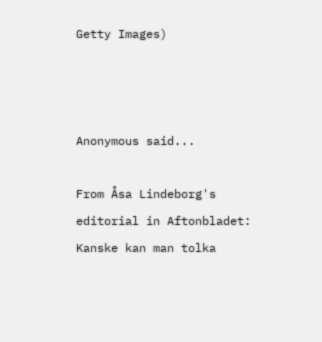Getty Images)



Anonymous said...

From Åsa Lindeborg's editorial in Aftonbladet:
Kanske kan man tolka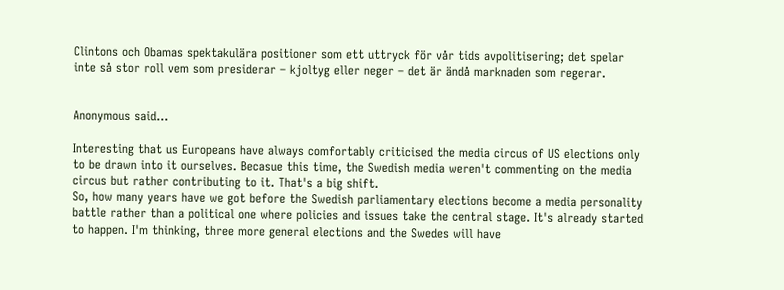Clintons och Obamas spektakulära positioner som ett uttryck för vår tids avpolitisering; det spelar inte så stor roll vem som presiderar – kjoltyg eller neger – det är ändå marknaden som regerar.


Anonymous said...

Interesting that us Europeans have always comfortably criticised the media circus of US elections only to be drawn into it ourselves. Becasue this time, the Swedish media weren't commenting on the media circus but rather contributing to it. That's a big shift.
So, how many years have we got before the Swedish parliamentary elections become a media personality battle rather than a political one where policies and issues take the central stage. It's already started to happen. I'm thinking, three more general elections and the Swedes will have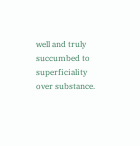well and truly succumbed to superficiality over substance.